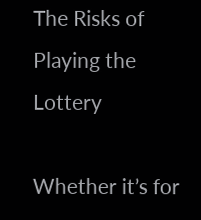The Risks of Playing the Lottery

Whether it’s for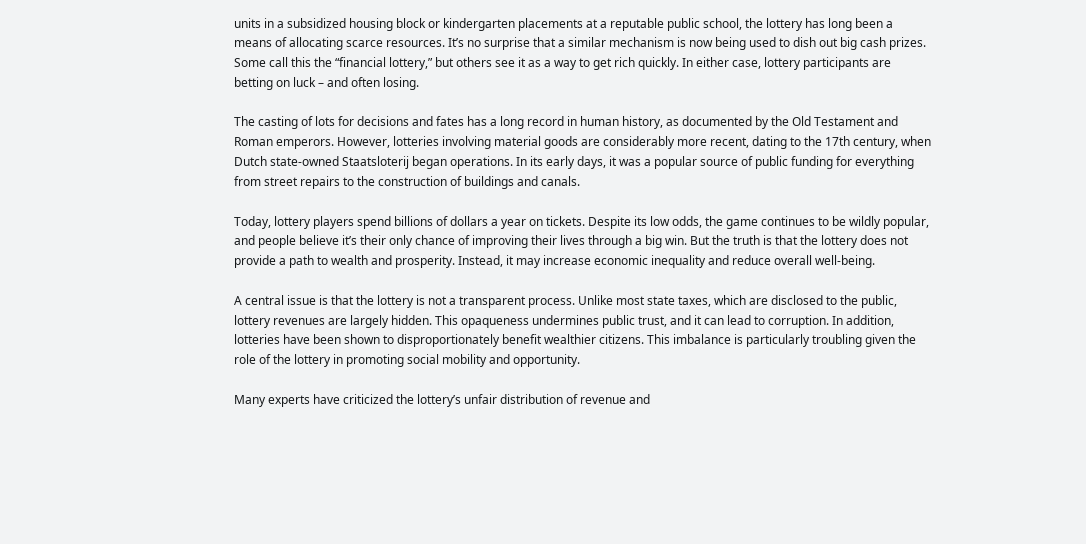units in a subsidized housing block or kindergarten placements at a reputable public school, the lottery has long been a means of allocating scarce resources. It’s no surprise that a similar mechanism is now being used to dish out big cash prizes. Some call this the “financial lottery,” but others see it as a way to get rich quickly. In either case, lottery participants are betting on luck – and often losing.

The casting of lots for decisions and fates has a long record in human history, as documented by the Old Testament and Roman emperors. However, lotteries involving material goods are considerably more recent, dating to the 17th century, when Dutch state-owned Staatsloterij began operations. In its early days, it was a popular source of public funding for everything from street repairs to the construction of buildings and canals.

Today, lottery players spend billions of dollars a year on tickets. Despite its low odds, the game continues to be wildly popular, and people believe it’s their only chance of improving their lives through a big win. But the truth is that the lottery does not provide a path to wealth and prosperity. Instead, it may increase economic inequality and reduce overall well-being.

A central issue is that the lottery is not a transparent process. Unlike most state taxes, which are disclosed to the public, lottery revenues are largely hidden. This opaqueness undermines public trust, and it can lead to corruption. In addition, lotteries have been shown to disproportionately benefit wealthier citizens. This imbalance is particularly troubling given the role of the lottery in promoting social mobility and opportunity.

Many experts have criticized the lottery’s unfair distribution of revenue and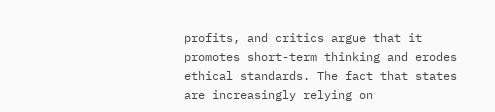profits, and critics argue that it promotes short-term thinking and erodes ethical standards. The fact that states are increasingly relying on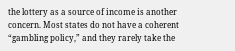the lottery as a source of income is another concern. Most states do not have a coherent “gambling policy,” and they rarely take the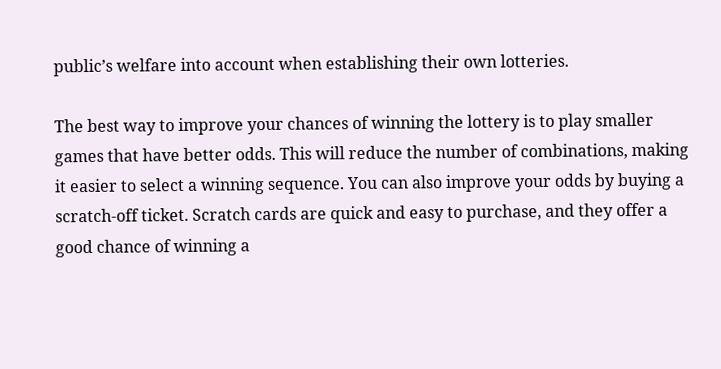public’s welfare into account when establishing their own lotteries.

The best way to improve your chances of winning the lottery is to play smaller games that have better odds. This will reduce the number of combinations, making it easier to select a winning sequence. You can also improve your odds by buying a scratch-off ticket. Scratch cards are quick and easy to purchase, and they offer a good chance of winning a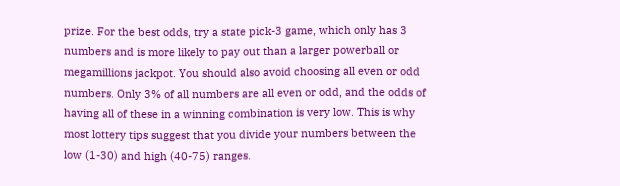prize. For the best odds, try a state pick-3 game, which only has 3 numbers and is more likely to pay out than a larger powerball or megamillions jackpot. You should also avoid choosing all even or odd numbers. Only 3% of all numbers are all even or odd, and the odds of having all of these in a winning combination is very low. This is why most lottery tips suggest that you divide your numbers between the low (1-30) and high (40-75) ranges.